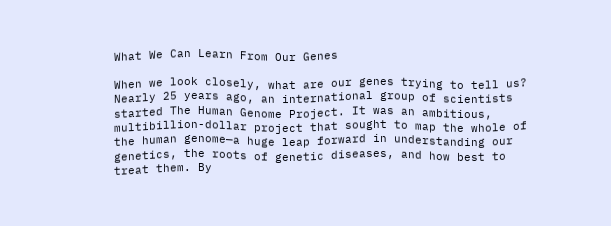What We Can Learn From Our Genes

When we look closely, what are our genes trying to tell us? Nearly 25 years ago, an international group of scientists started The Human Genome Project. It was an ambitious, multibillion-dollar project that sought to map the whole of the human genome—a huge leap forward in understanding our genetics, the roots of genetic diseases, and how best to treat them. By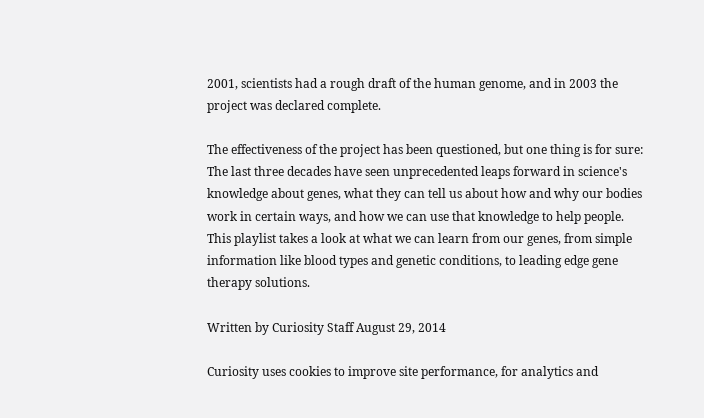2001, scientists had a rough draft of the human genome, and in 2003 the project was declared complete.

The effectiveness of the project has been questioned, but one thing is for sure: The last three decades have seen unprecedented leaps forward in science's knowledge about genes, what they can tell us about how and why our bodies work in certain ways, and how we can use that knowledge to help people. This playlist takes a look at what we can learn from our genes, from simple information like blood types and genetic conditions, to leading edge gene therapy solutions.

Written by Curiosity Staff August 29, 2014

Curiosity uses cookies to improve site performance, for analytics and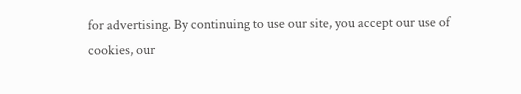for advertising. By continuing to use our site, you accept our use of cookies, our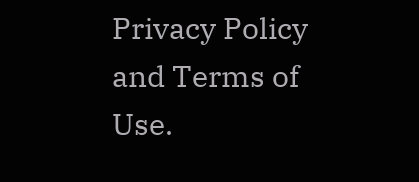Privacy Policy and Terms of Use.